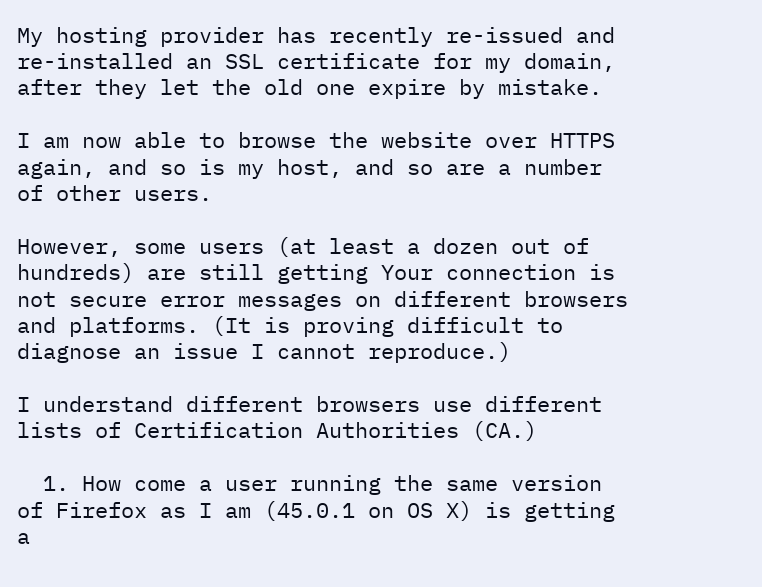My hosting provider has recently re-issued and re-installed an SSL certificate for my domain, after they let the old one expire by mistake.

I am now able to browse the website over HTTPS again, and so is my host, and so are a number of other users.

However, some users (at least a dozen out of hundreds) are still getting Your connection is not secure error messages on different browsers and platforms. (It is proving difficult to diagnose an issue I cannot reproduce.)

I understand different browsers use different lists of Certification Authorities (CA.)

  1. How come a user running the same version of Firefox as I am (45.0.1 on OS X) is getting a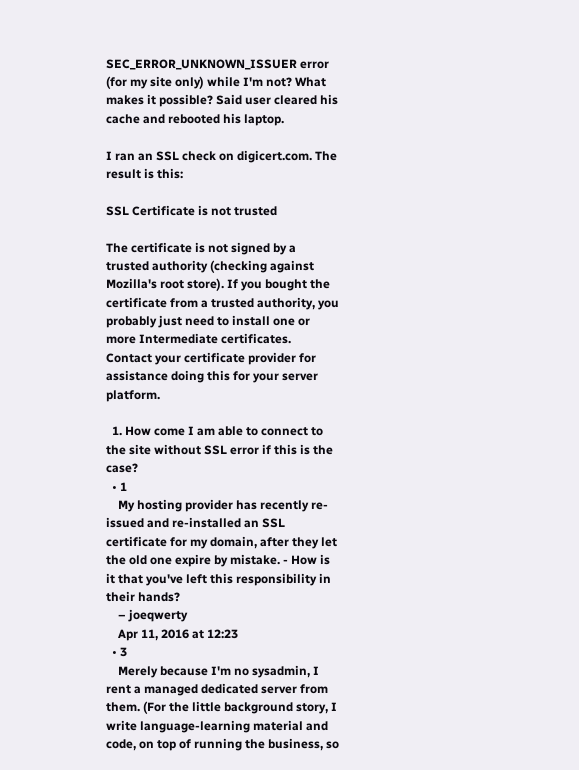SEC_ERROR_UNKNOWN_ISSUER error (for my site only) while I'm not? What makes it possible? Said user cleared his cache and rebooted his laptop.

I ran an SSL check on digicert.com. The result is this:

SSL Certificate is not trusted

The certificate is not signed by a trusted authority (checking against Mozilla's root store). If you bought the certificate from a trusted authority, you probably just need to install one or more Intermediate certificates. Contact your certificate provider for assistance doing this for your server platform.

  1. How come I am able to connect to the site without SSL error if this is the case?
  • 1
    My hosting provider has recently re-issued and re-installed an SSL certificate for my domain, after they let the old one expire by mistake. - How is it that you've left this responsibility in their hands?
    – joeqwerty
    Apr 11, 2016 at 12:23
  • 3
    Merely because I'm no sysadmin, I rent a managed dedicated server from them. (For the little background story, I write language-learning material and code, on top of running the business, so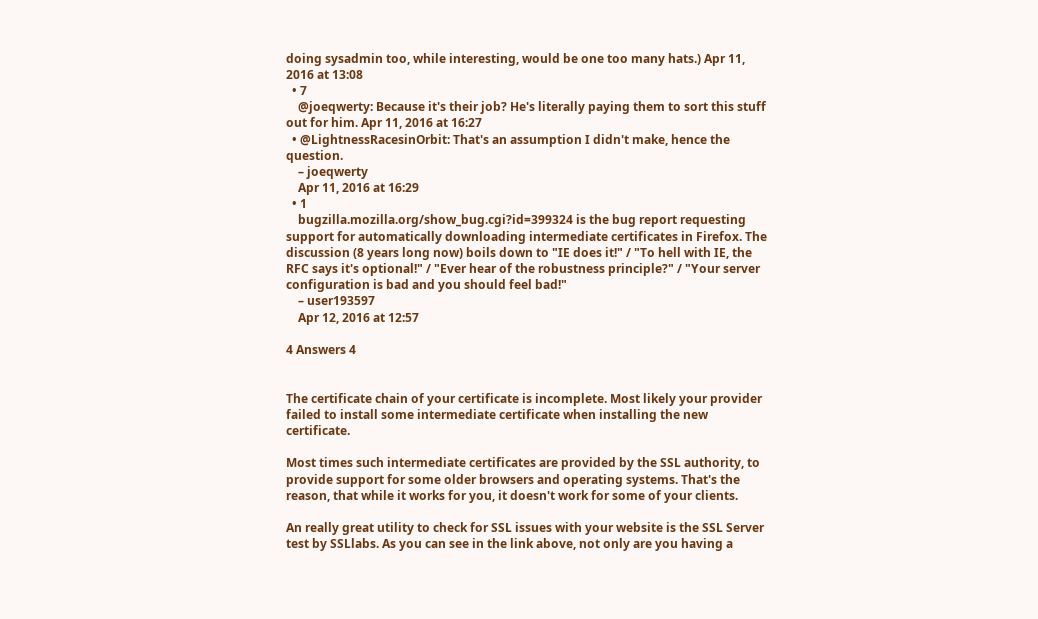doing sysadmin too, while interesting, would be one too many hats.) Apr 11, 2016 at 13:08
  • 7
    @joeqwerty: Because it's their job? He's literally paying them to sort this stuff out for him. Apr 11, 2016 at 16:27
  • @LightnessRacesinOrbit: That's an assumption I didn't make, hence the question.
    – joeqwerty
    Apr 11, 2016 at 16:29
  • 1
    bugzilla.mozilla.org/show_bug.cgi?id=399324 is the bug report requesting support for automatically downloading intermediate certificates in Firefox. The discussion (8 years long now) boils down to "IE does it!" / "To hell with IE, the RFC says it's optional!" / "Ever hear of the robustness principle?" / "Your server configuration is bad and you should feel bad!"
    – user193597
    Apr 12, 2016 at 12:57

4 Answers 4


The certificate chain of your certificate is incomplete. Most likely your provider failed to install some intermediate certificate when installing the new certificate.

Most times such intermediate certificates are provided by the SSL authority, to provide support for some older browsers and operating systems. That's the reason, that while it works for you, it doesn't work for some of your clients.

An really great utility to check for SSL issues with your website is the SSL Server test by SSLlabs. As you can see in the link above, not only are you having a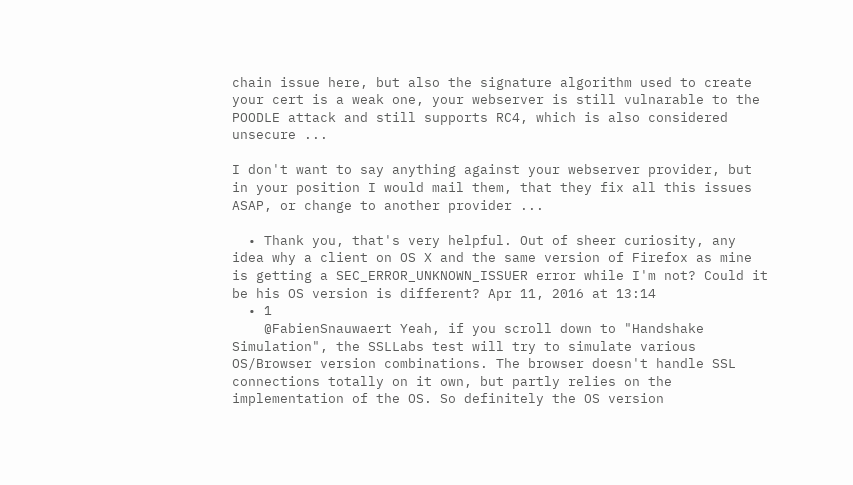chain issue here, but also the signature algorithm used to create your cert is a weak one, your webserver is still vulnarable to the POODLE attack and still supports RC4, which is also considered unsecure ...

I don't want to say anything against your webserver provider, but in your position I would mail them, that they fix all this issues ASAP, or change to another provider ...

  • Thank you, that's very helpful. Out of sheer curiosity, any idea why a client on OS X and the same version of Firefox as mine is getting a SEC_ERROR_UNKNOWN_ISSUER error while I'm not? Could it be his OS version is different? Apr 11, 2016 at 13:14
  • 1
    @FabienSnauwaert Yeah, if you scroll down to "Handshake Simulation", the SSLLabs test will try to simulate various OS/Browser version combinations. The browser doesn't handle SSL connections totally on it own, but partly relies on the implementation of the OS. So definitely the OS version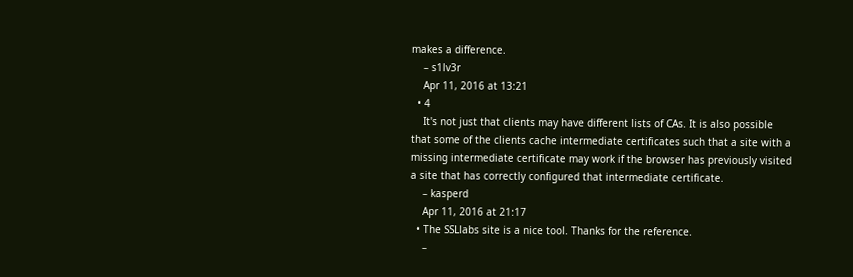makes a difference.
    – s1lv3r
    Apr 11, 2016 at 13:21
  • 4
    It's not just that clients may have different lists of CAs. It is also possible that some of the clients cache intermediate certificates such that a site with a missing intermediate certificate may work if the browser has previously visited a site that has correctly configured that intermediate certificate.
    – kasperd
    Apr 11, 2016 at 21:17
  • The SSLlabs site is a nice tool. Thanks for the reference.
    –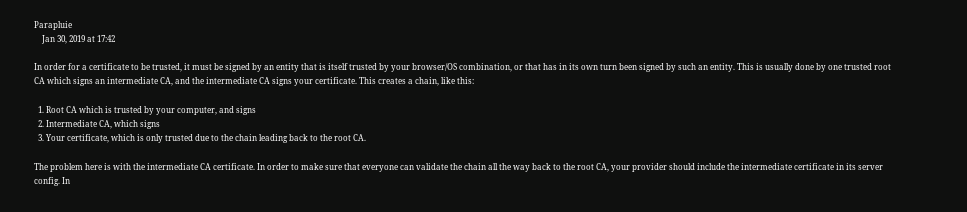Parapluie
    Jan 30, 2019 at 17:42

In order for a certificate to be trusted, it must be signed by an entity that is itself trusted by your browser/OS combination, or that has in its own turn been signed by such an entity. This is usually done by one trusted root CA which signs an intermediate CA, and the intermediate CA signs your certificate. This creates a chain, like this:

  1. Root CA which is trusted by your computer, and signs
  2. Intermediate CA, which signs
  3. Your certificate, which is only trusted due to the chain leading back to the root CA.

The problem here is with the intermediate CA certificate. In order to make sure that everyone can validate the chain all the way back to the root CA, your provider should include the intermediate certificate in its server config. In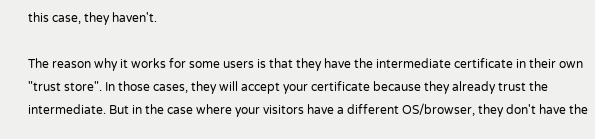this case, they haven't.

The reason why it works for some users is that they have the intermediate certificate in their own "trust store". In those cases, they will accept your certificate because they already trust the intermediate. But in the case where your visitors have a different OS/browser, they don't have the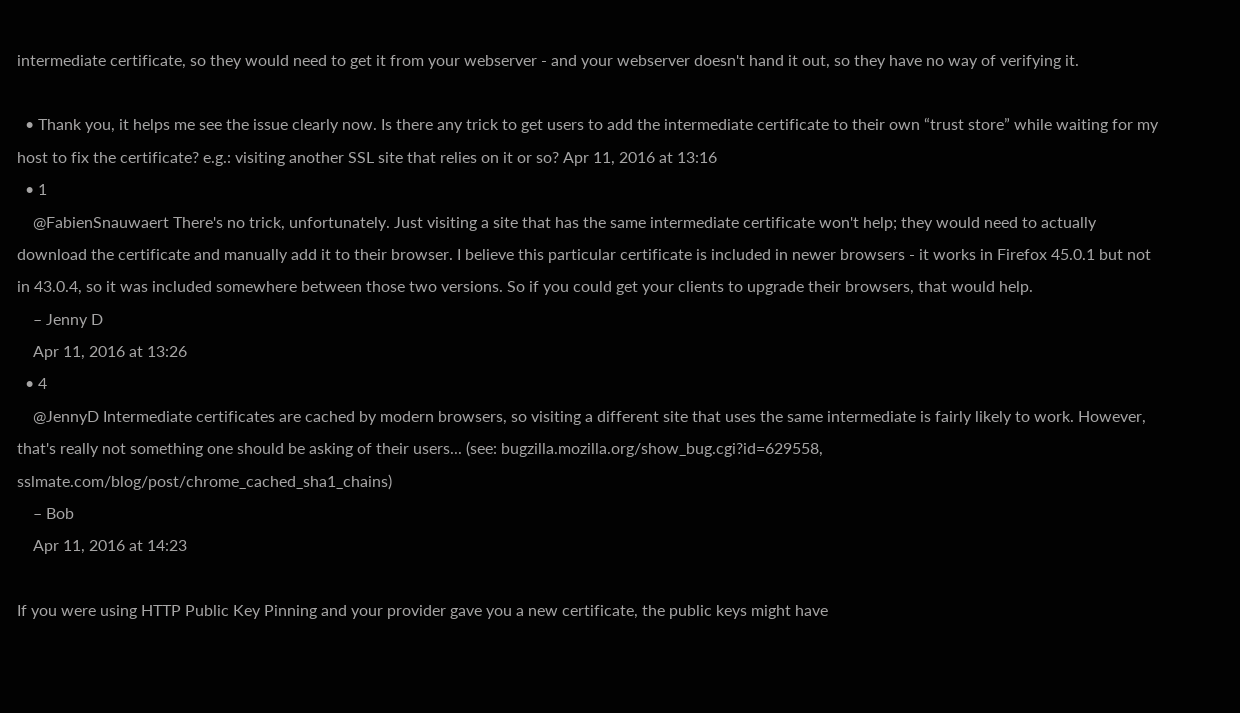intermediate certificate, so they would need to get it from your webserver - and your webserver doesn't hand it out, so they have no way of verifying it.

  • Thank you, it helps me see the issue clearly now. Is there any trick to get users to add the intermediate certificate to their own “trust store” while waiting for my host to fix the certificate? e.g.: visiting another SSL site that relies on it or so? Apr 11, 2016 at 13:16
  • 1
    @FabienSnauwaert There's no trick, unfortunately. Just visiting a site that has the same intermediate certificate won't help; they would need to actually download the certificate and manually add it to their browser. I believe this particular certificate is included in newer browsers - it works in Firefox 45.0.1 but not in 43.0.4, so it was included somewhere between those two versions. So if you could get your clients to upgrade their browsers, that would help.
    – Jenny D
    Apr 11, 2016 at 13:26
  • 4
    @JennyD Intermediate certificates are cached by modern browsers, so visiting a different site that uses the same intermediate is fairly likely to work. However, that's really not something one should be asking of their users... (see: bugzilla.mozilla.org/show_bug.cgi?id=629558, sslmate.com/blog/post/chrome_cached_sha1_chains)
    – Bob
    Apr 11, 2016 at 14:23

If you were using HTTP Public Key Pinning and your provider gave you a new certificate, the public keys might have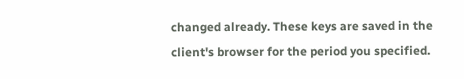changed already. These keys are saved in the client's browser for the period you specified.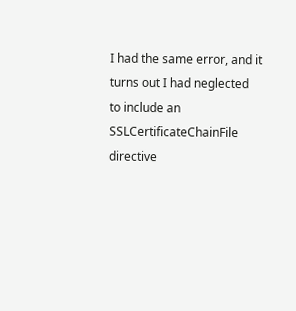I had the same error, and it turns out I had neglected to include an SSLCertificateChainFile directive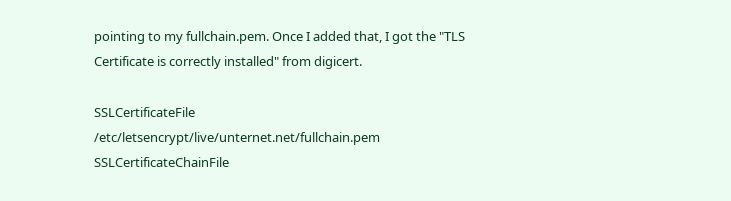pointing to my fullchain.pem. Once I added that, I got the "TLS Certificate is correctly installed" from digicert.

SSLCertificateFile /etc/letsencrypt/live/unternet.net/fullchain.pem
SSLCertificateChainFile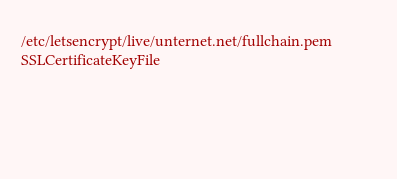/etc/letsencrypt/live/unternet.net/fullchain.pem
SSLCertificateKeyFile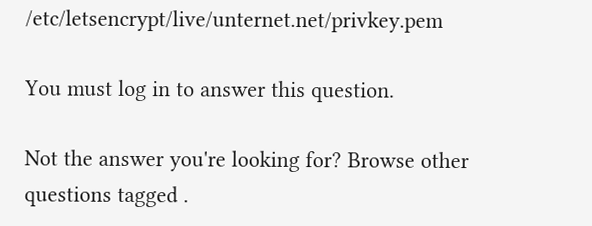/etc/letsencrypt/live/unternet.net/privkey.pem

You must log in to answer this question.

Not the answer you're looking for? Browse other questions tagged .